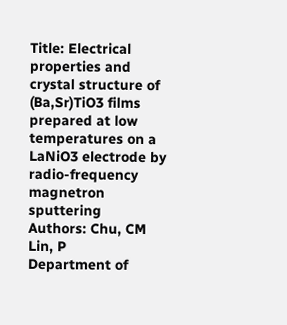Title: Electrical properties and crystal structure of (Ba,Sr)TiO3 films prepared at low temperatures on a LaNiO3 electrode by radio-frequency magnetron sputtering
Authors: Chu, CM
Lin, P
Department of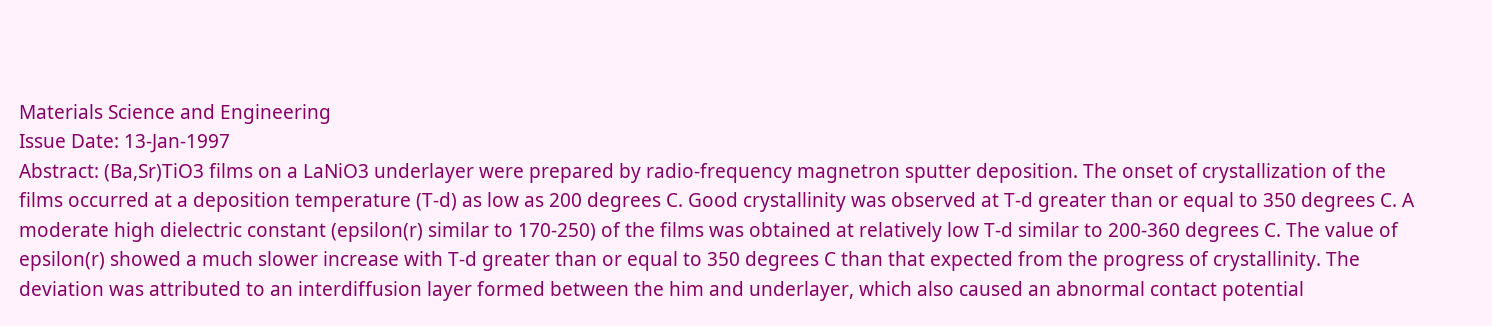Materials Science and Engineering
Issue Date: 13-Jan-1997
Abstract: (Ba,Sr)TiO3 films on a LaNiO3 underlayer were prepared by radio-frequency magnetron sputter deposition. The onset of crystallization of the films occurred at a deposition temperature (T-d) as low as 200 degrees C. Good crystallinity was observed at T-d greater than or equal to 350 degrees C. A moderate high dielectric constant (epsilon(r) similar to 170-250) of the films was obtained at relatively low T-d similar to 200-360 degrees C. The value of epsilon(r) showed a much slower increase with T-d greater than or equal to 350 degrees C than that expected from the progress of crystallinity. The deviation was attributed to an interdiffusion layer formed between the him and underlayer, which also caused an abnormal contact potential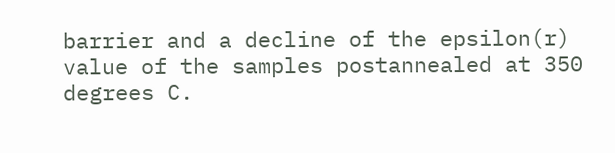barrier and a decline of the epsilon(r) value of the samples postannealed at 350 degrees C.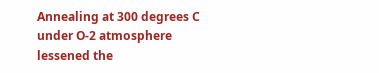Annealing at 300 degrees C under O-2 atmosphere lessened the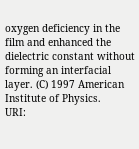oxygen deficiency in the film and enhanced the dielectric constant without forming an interfacial layer. (C) 1997 American Institute of Physics.
URI: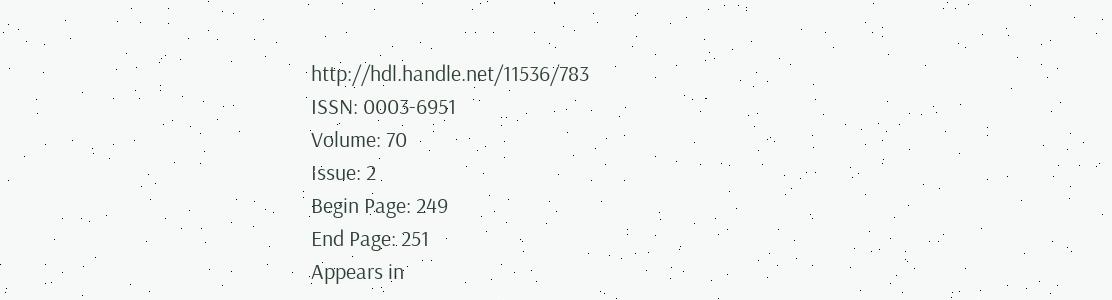http://hdl.handle.net/11536/783
ISSN: 0003-6951
Volume: 70
Issue: 2
Begin Page: 249
End Page: 251
Appears in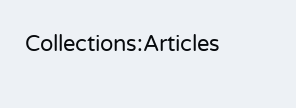Collections:Articles